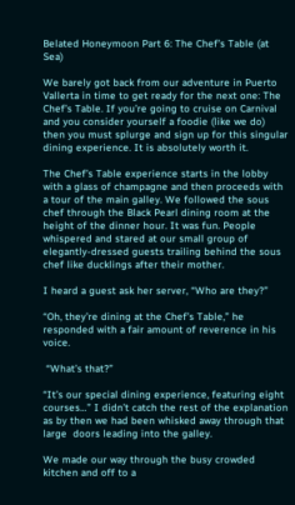Belated Honeymoon Part 6: The Chef’s Table (at Sea)

We barely got back from our adventure in Puerto Vallerta in time to get ready for the next one: The Chef’s Table. If you’re going to cruise on Carnival and you consider yourself a foodie (like we do) then you must splurge and sign up for this singular dining experience. It is absolutely worth it.

The Chef’s Table experience starts in the lobby with a glass of champagne and then proceeds with a tour of the main galley. We followed the sous chef through the Black Pearl dining room at the height of the dinner hour. It was fun. People whispered and stared at our small group of elegantly-dressed guests trailing behind the sous chef like ducklings after their mother.

I heard a guest ask her server, “Who are they?”

“Oh, they’re dining at the Chef’s Table,” he responded with a fair amount of reverence in his voice.

 “What’s that?”

“It’s our special dining experience, featuring eight courses…” I didn’t catch the rest of the explanation as by then we had been whisked away through that large  doors leading into the galley.

We made our way through the busy crowded kitchen and off to a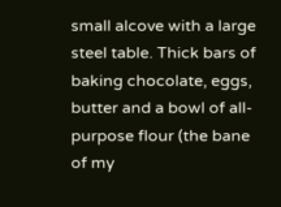small alcove with a large steel table. Thick bars of baking chocolate, eggs, butter and a bowl of all-purpose flour (the bane of my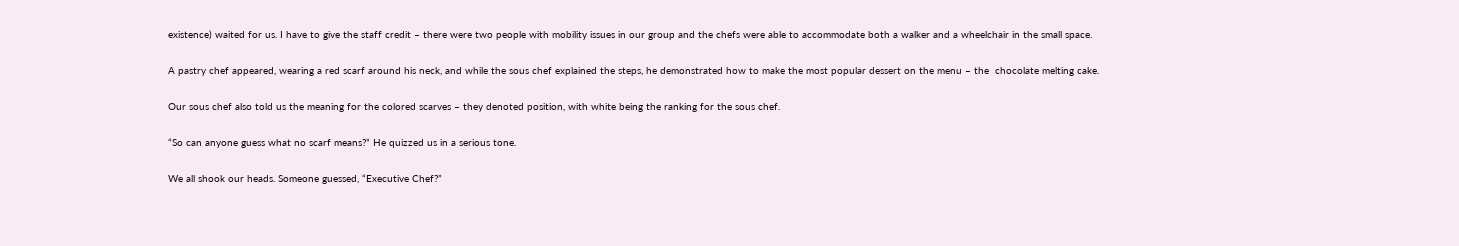existence) waited for us. I have to give the staff credit – there were two people with mobility issues in our group and the chefs were able to accommodate both a walker and a wheelchair in the small space.

A pastry chef appeared, wearing a red scarf around his neck, and while the sous chef explained the steps, he demonstrated how to make the most popular dessert on the menu – the  chocolate melting cake.

Our sous chef also told us the meaning for the colored scarves – they denoted position, with white being the ranking for the sous chef.

“So can anyone guess what no scarf means?” He quizzed us in a serious tone.

We all shook our heads. Someone guessed, “Executive Chef?”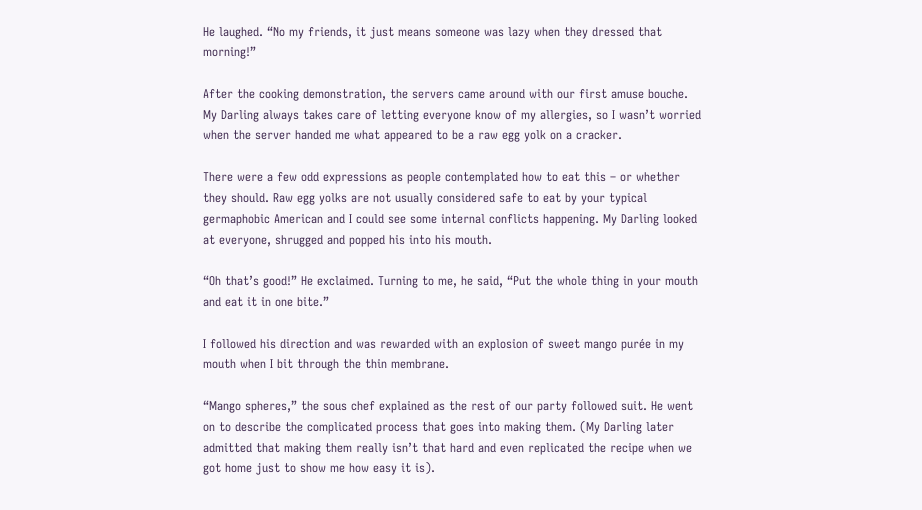He laughed. “No my friends, it just means someone was lazy when they dressed that morning!”

After the cooking demonstration, the servers came around with our first amuse bouche. My Darling always takes care of letting everyone know of my allergies, so I wasn’t worried when the server handed me what appeared to be a raw egg yolk on a cracker.

There were a few odd expressions as people contemplated how to eat this – or whether they should. Raw egg yolks are not usually considered safe to eat by your typical germaphobic American and I could see some internal conflicts happening. My Darling looked at everyone, shrugged and popped his into his mouth.

“Oh that’s good!” He exclaimed. Turning to me, he said, “Put the whole thing in your mouth and eat it in one bite.”

I followed his direction and was rewarded with an explosion of sweet mango purée in my mouth when I bit through the thin membrane.

“Mango spheres,” the sous chef explained as the rest of our party followed suit. He went on to describe the complicated process that goes into making them. (My Darling later admitted that making them really isn’t that hard and even replicated the recipe when we got home just to show me how easy it is).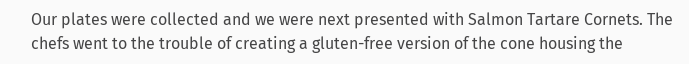Our plates were collected and we were next presented with Salmon Tartare Cornets. The chefs went to the trouble of creating a gluten-free version of the cone housing the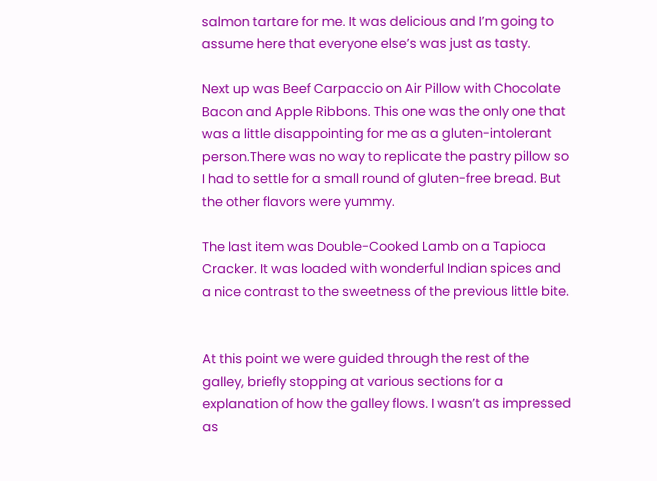salmon tartare for me. It was delicious and I’m going to assume here that everyone else’s was just as tasty.

Next up was Beef Carpaccio on Air Pillow with Chocolate Bacon and Apple Ribbons. This one was the only one that was a little disappointing for me as a gluten-intolerant person.There was no way to replicate the pastry pillow so I had to settle for a small round of gluten-free bread. But the other flavors were yummy.

The last item was Double-Cooked Lamb on a Tapioca Cracker. It was loaded with wonderful Indian spices and a nice contrast to the sweetness of the previous little bite.


At this point we were guided through the rest of the galley, briefly stopping at various sections for a explanation of how the galley flows. I wasn’t as impressed as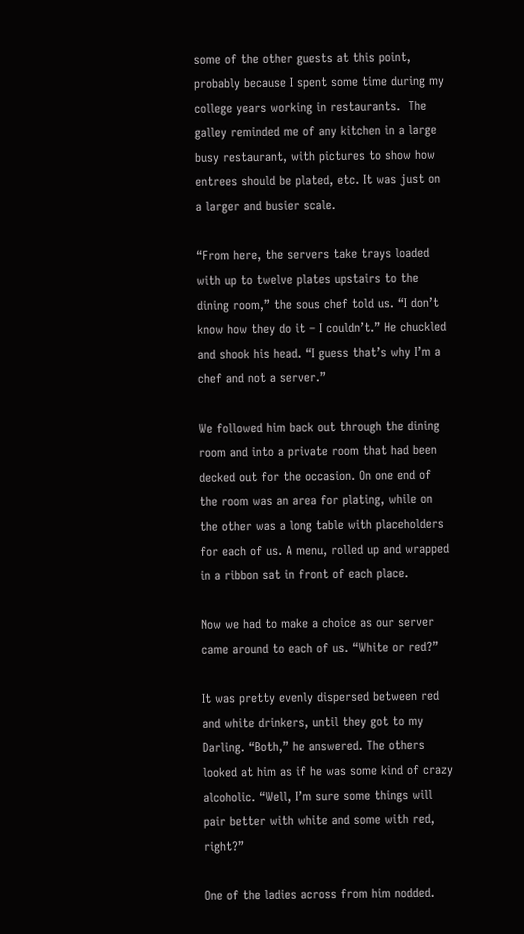some of the other guests at this point, probably because I spent some time during my college years working in restaurants.  The galley reminded me of any kitchen in a large busy restaurant, with pictures to show how entrees should be plated, etc. It was just on a larger and busier scale.

“From here, the servers take trays loaded with up to twelve plates upstairs to the dining room,” the sous chef told us. “I don’t know how they do it – I couldn’t.” He chuckled and shook his head. “I guess that’s why I’m a chef and not a server.”

We followed him back out through the dining room and into a private room that had been decked out for the occasion. On one end of the room was an area for plating, while on the other was a long table with placeholders for each of us. A menu, rolled up and wrapped in a ribbon sat in front of each place.

Now we had to make a choice as our server came around to each of us. “White or red?”

It was pretty evenly dispersed between red and white drinkers, until they got to my Darling. “Both,” he answered. The others looked at him as if he was some kind of crazy alcoholic. “Well, I’m sure some things will pair better with white and some with red, right?”

One of the ladies across from him nodded.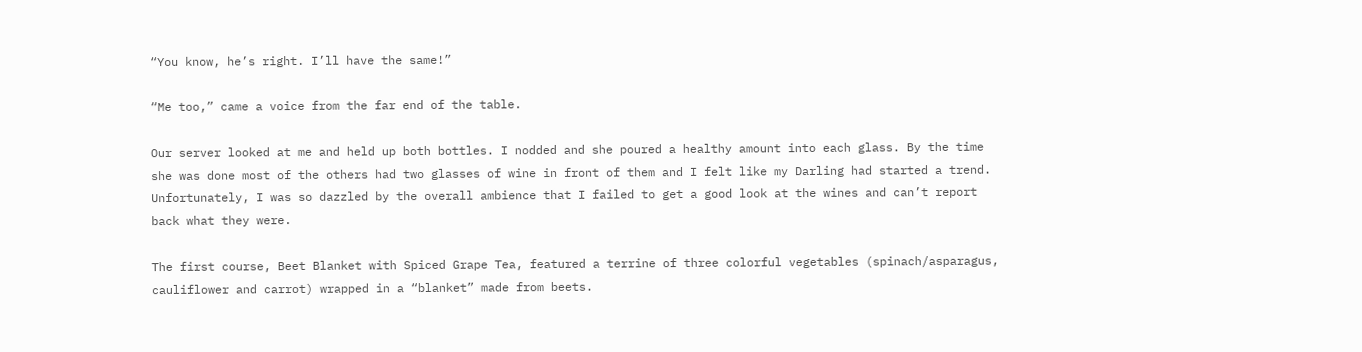“You know, he’s right. I’ll have the same!”

“Me too,” came a voice from the far end of the table.

Our server looked at me and held up both bottles. I nodded and she poured a healthy amount into each glass. By the time she was done most of the others had two glasses of wine in front of them and I felt like my Darling had started a trend. Unfortunately, I was so dazzled by the overall ambience that I failed to get a good look at the wines and can’t report back what they were.

The first course, Beet Blanket with Spiced Grape Tea, featured a terrine of three colorful vegetables (spinach/asparagus, cauliflower and carrot) wrapped in a “blanket” made from beets.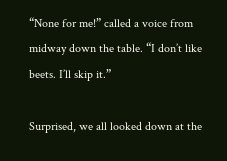“None for me!” called a voice from midway down the table. “I don’t like beets. I’ll skip it.”

Surprised, we all looked down at the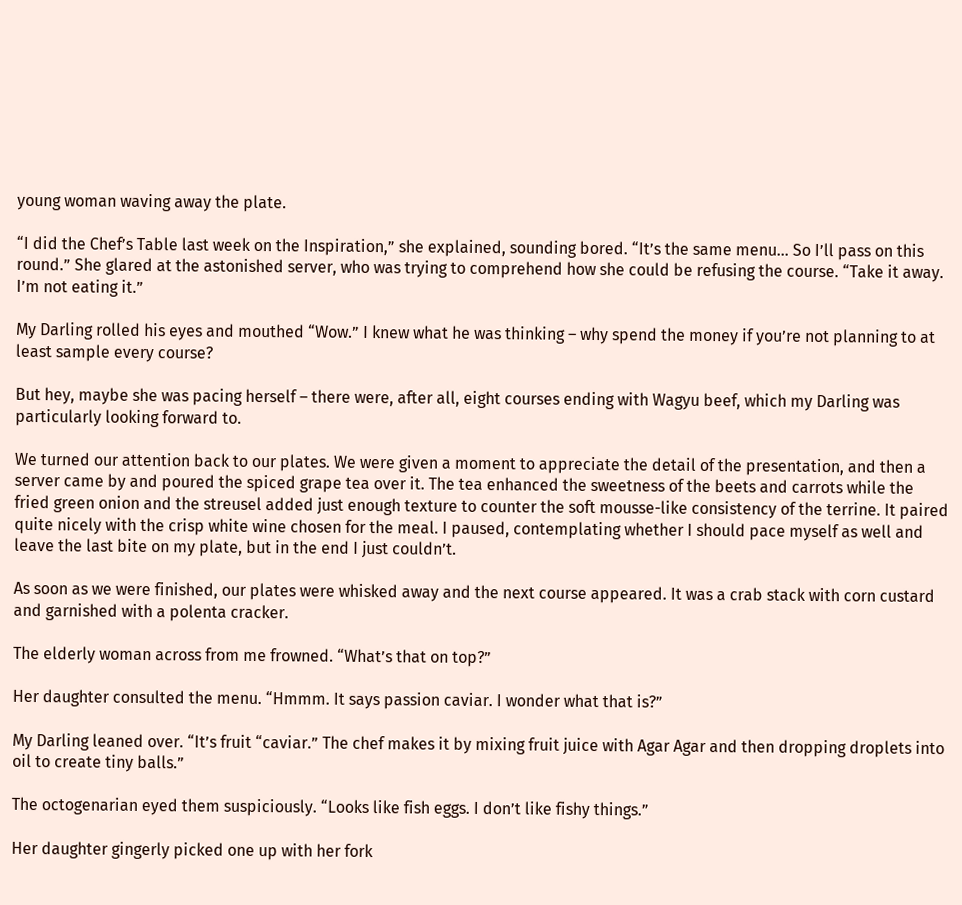young woman waving away the plate.

“I did the Chef’s Table last week on the Inspiration,” she explained, sounding bored. “It’s the same menu… So I’ll pass on this round.” She glared at the astonished server, who was trying to comprehend how she could be refusing the course. “Take it away. I’m not eating it.”

My Darling rolled his eyes and mouthed “Wow.” I knew what he was thinking – why spend the money if you’re not planning to at least sample every course?

But hey, maybe she was pacing herself – there were, after all, eight courses ending with Wagyu beef, which my Darling was particularly looking forward to.

We turned our attention back to our plates. We were given a moment to appreciate the detail of the presentation, and then a server came by and poured the spiced grape tea over it. The tea enhanced the sweetness of the beets and carrots while the fried green onion and the streusel added just enough texture to counter the soft mousse-like consistency of the terrine. It paired quite nicely with the crisp white wine chosen for the meal. I paused, contemplating whether I should pace myself as well and leave the last bite on my plate, but in the end I just couldn’t.

As soon as we were finished, our plates were whisked away and the next course appeared. It was a crab stack with corn custard and garnished with a polenta cracker.

The elderly woman across from me frowned. “What’s that on top?”

Her daughter consulted the menu. “Hmmm. It says passion caviar. I wonder what that is?”

My Darling leaned over. “It’s fruit “caviar.” The chef makes it by mixing fruit juice with Agar Agar and then dropping droplets into oil to create tiny balls.”

The octogenarian eyed them suspiciously. “Looks like fish eggs. I don’t like fishy things.”

Her daughter gingerly picked one up with her fork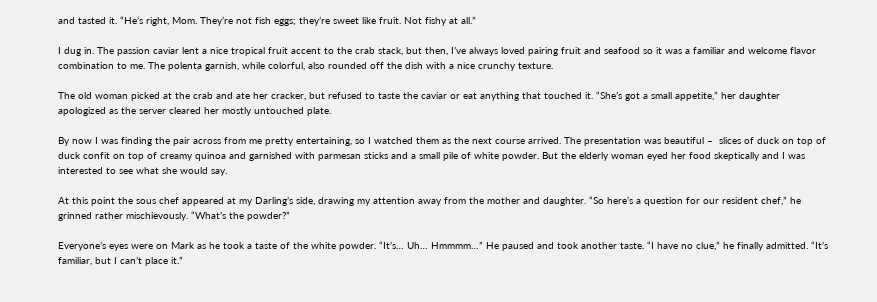and tasted it. “He’s right, Mom. They’re not fish eggs; they’re sweet like fruit. Not fishy at all.”

I dug in. The passion caviar lent a nice tropical fruit accent to the crab stack, but then, I’ve always loved pairing fruit and seafood so it was a familiar and welcome flavor combination to me. The polenta garnish, while colorful, also rounded off the dish with a nice crunchy texture.

The old woman picked at the crab and ate her cracker, but refused to taste the caviar or eat anything that touched it. “She’s got a small appetite,” her daughter apologized as the server cleared her mostly untouched plate.

By now I was finding the pair across from me pretty entertaining, so I watched them as the next course arrived. The presentation was beautiful –  slices of duck on top of duck confit on top of creamy quinoa and garnished with parmesan sticks and a small pile of white powder. But the elderly woman eyed her food skeptically and I was interested to see what she would say.

At this point the sous chef appeared at my Darling’s side, drawing my attention away from the mother and daughter. “So here’s a question for our resident chef,” he grinned rather mischievously. “What’s the powder?”

Everyone’s eyes were on Mark as he took a taste of the white powder. “It’s… Uh… Hmmmm…” He paused and took another taste. “I have no clue,” he finally admitted. “It’s familiar, but I can’t place it.”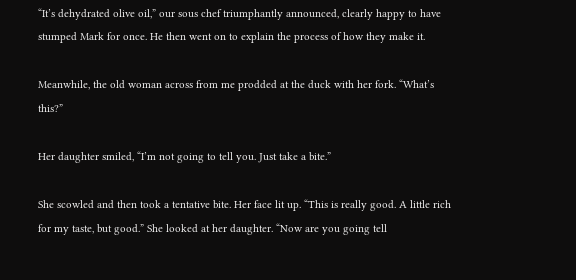“It’s dehydrated olive oil,” our sous chef triumphantly announced, clearly happy to have stumped Mark for once. He then went on to explain the process of how they make it.

Meanwhile, the old woman across from me prodded at the duck with her fork. “What’s this?”

Her daughter smiled, “I’m not going to tell you. Just take a bite.”

She scowled and then took a tentative bite. Her face lit up. “This is really good. A little rich for my taste, but good.” She looked at her daughter. “Now are you going tell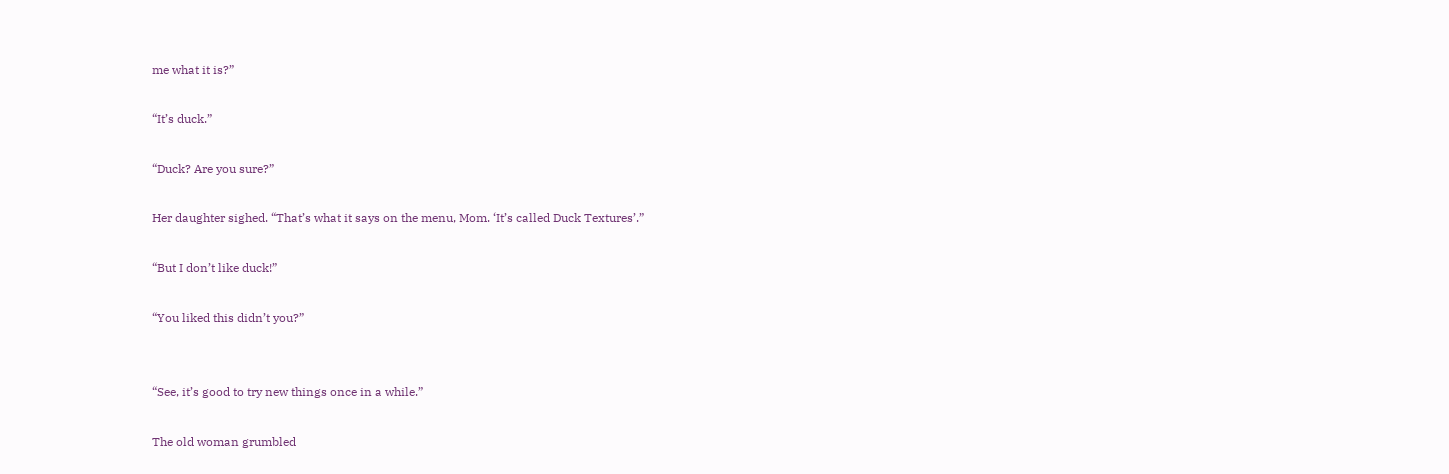me what it is?”

“It’s duck.”

“Duck? Are you sure?”

Her daughter sighed. “That’s what it says on the menu, Mom. ‘It’s called Duck Textures’.”

“But I don’t like duck!”

“You liked this didn’t you?”


“See, it’s good to try new things once in a while.”

The old woman grumbled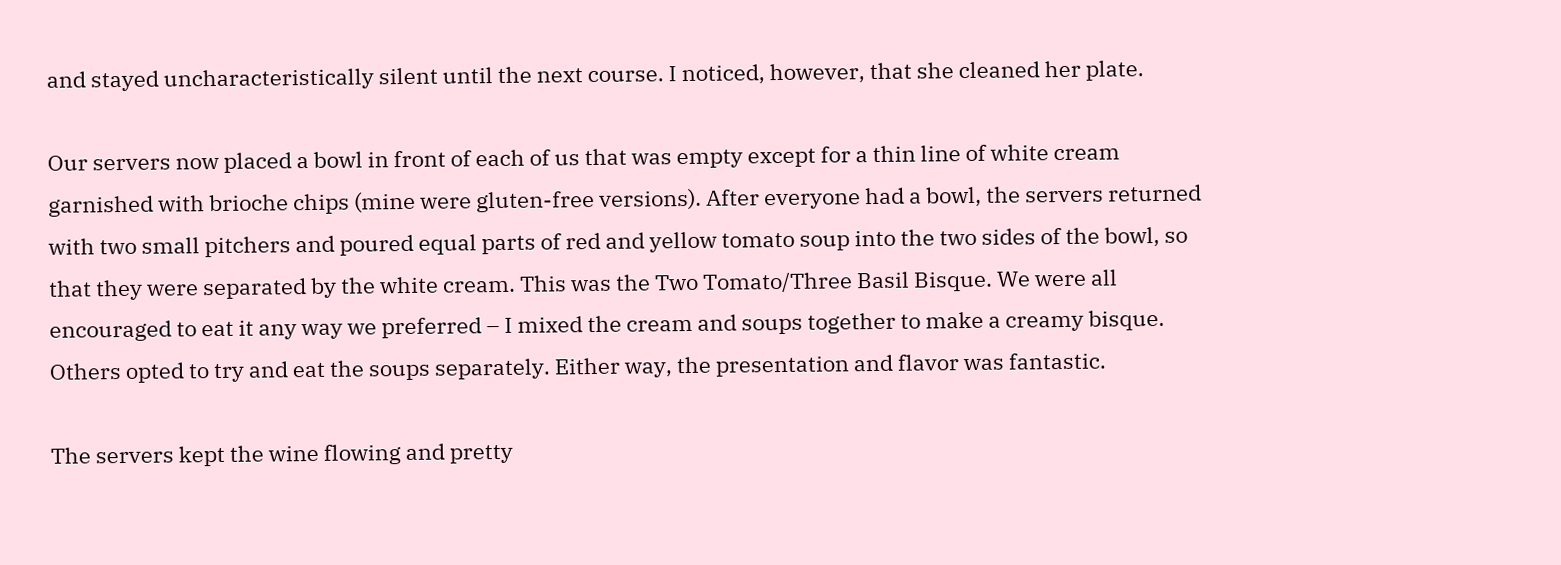and stayed uncharacteristically silent until the next course. I noticed, however, that she cleaned her plate.

Our servers now placed a bowl in front of each of us that was empty except for a thin line of white cream garnished with brioche chips (mine were gluten-free versions). After everyone had a bowl, the servers returned with two small pitchers and poured equal parts of red and yellow tomato soup into the two sides of the bowl, so that they were separated by the white cream. This was the Two Tomato/Three Basil Bisque. We were all encouraged to eat it any way we preferred – I mixed the cream and soups together to make a creamy bisque. Others opted to try and eat the soups separately. Either way, the presentation and flavor was fantastic.

The servers kept the wine flowing and pretty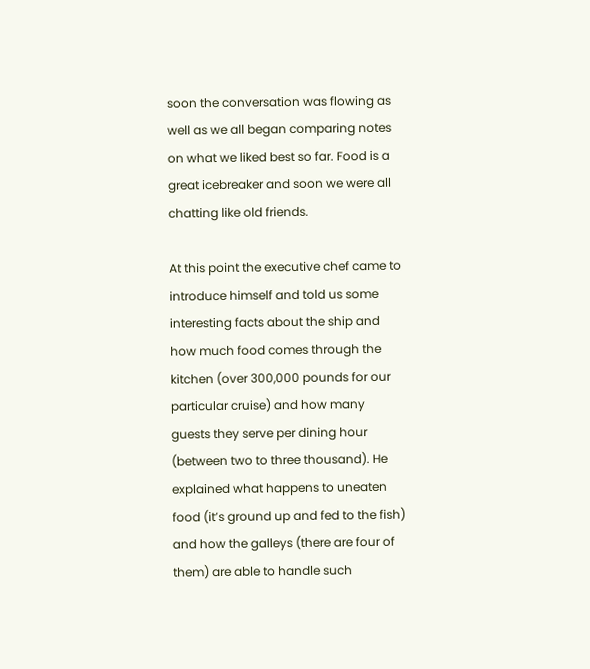soon the conversation was flowing as well as we all began comparing notes on what we liked best so far. Food is a great icebreaker and soon we were all chatting like old friends.

At this point the executive chef came to introduce himself and told us some interesting facts about the ship and how much food comes through the kitchen (over 300,000 pounds for our particular cruise) and how many guests they serve per dining hour (between two to three thousand). He explained what happens to uneaten food (it’s ground up and fed to the fish) and how the galleys (there are four of them) are able to handle such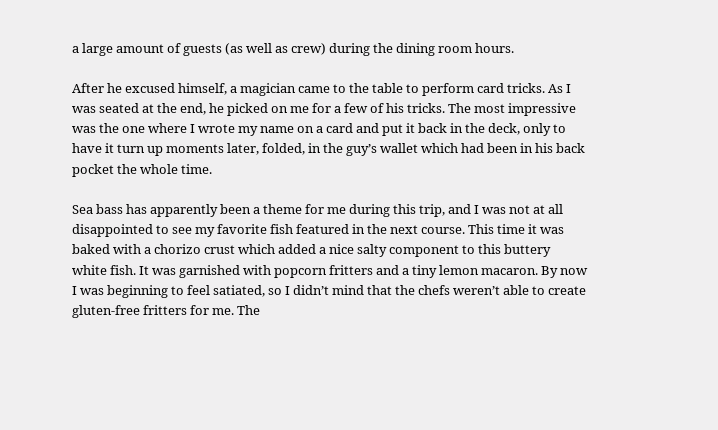a large amount of guests (as well as crew) during the dining room hours.

After he excused himself, a magician came to the table to perform card tricks. As I was seated at the end, he picked on me for a few of his tricks. The most impressive was the one where I wrote my name on a card and put it back in the deck, only to have it turn up moments later, folded, in the guy’s wallet which had been in his back pocket the whole time.

Sea bass has apparently been a theme for me during this trip, and I was not at all disappointed to see my favorite fish featured in the next course. This time it was baked with a chorizo crust which added a nice salty component to this buttery white fish. It was garnished with popcorn fritters and a tiny lemon macaron. By now I was beginning to feel satiated, so I didn’t mind that the chefs weren’t able to create gluten-free fritters for me. The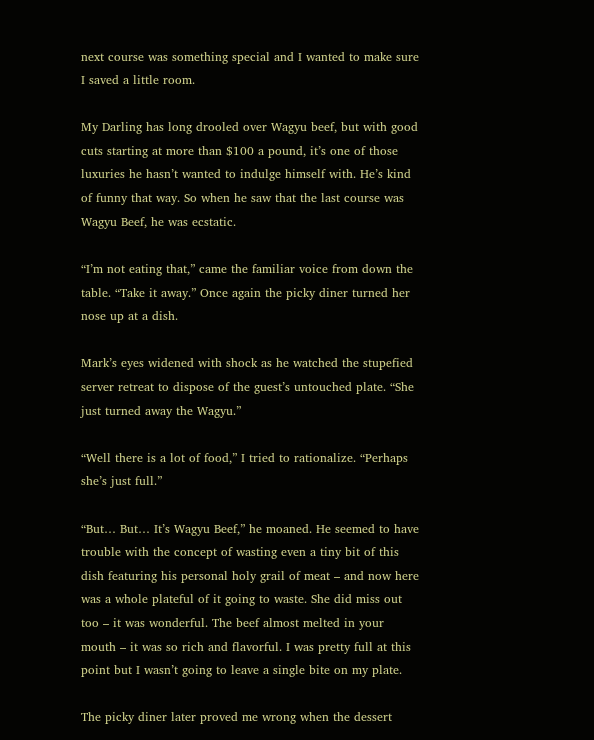next course was something special and I wanted to make sure I saved a little room.

My Darling has long drooled over Wagyu beef, but with good cuts starting at more than $100 a pound, it’s one of those luxuries he hasn’t wanted to indulge himself with. He’s kind of funny that way. So when he saw that the last course was Wagyu Beef, he was ecstatic.

“I’m not eating that,” came the familiar voice from down the table. “Take it away.” Once again the picky diner turned her nose up at a dish.

Mark’s eyes widened with shock as he watched the stupefied server retreat to dispose of the guest’s untouched plate. “She just turned away the Wagyu.”

“Well there is a lot of food,” I tried to rationalize. “Perhaps she’s just full.”

“But… But… It’s Wagyu Beef,” he moaned. He seemed to have trouble with the concept of wasting even a tiny bit of this dish featuring his personal holy grail of meat – and now here was a whole plateful of it going to waste. She did miss out too – it was wonderful. The beef almost melted in your mouth – it was so rich and flavorful. I was pretty full at this point but I wasn’t going to leave a single bite on my plate.

The picky diner later proved me wrong when the dessert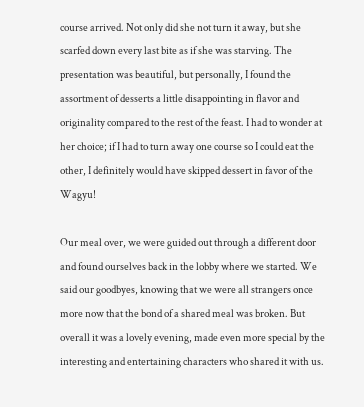course arrived. Not only did she not turn it away, but she scarfed down every last bite as if she was starving. The presentation was beautiful, but personally, I found the assortment of desserts a little disappointing in flavor and originality compared to the rest of the feast. I had to wonder at her choice; if I had to turn away one course so I could eat the other, I definitely would have skipped dessert in favor of the Wagyu!

Our meal over, we were guided out through a different door and found ourselves back in the lobby where we started. We said our goodbyes, knowing that we were all strangers once more now that the bond of a shared meal was broken. But overall it was a lovely evening, made even more special by the interesting and entertaining characters who shared it with us.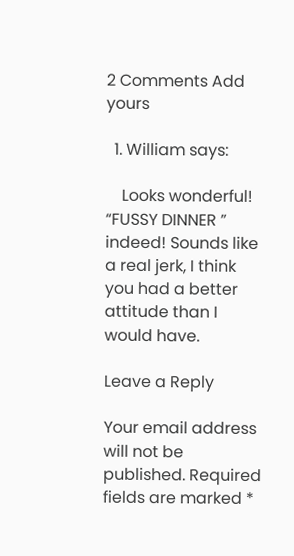2 Comments Add yours

  1. William says:

    Looks wonderful! “FUSSY DINNER ” indeed! Sounds like a real jerk, I think you had a better attitude than I would have.

Leave a Reply

Your email address will not be published. Required fields are marked *